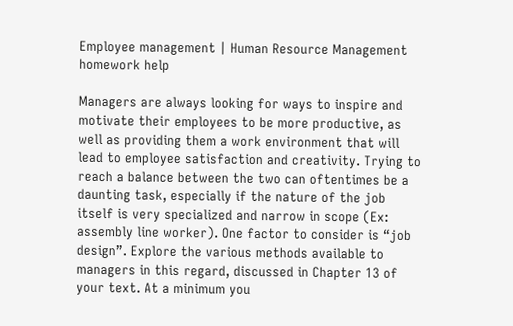Employee management | Human Resource Management homework help

Managers are always looking for ways to inspire and motivate their employees to be more productive, as well as providing them a work environment that will lead to employee satisfaction and creativity. Trying to reach a balance between the two can oftentimes be a daunting task, especially if the nature of the job itself is very specialized and narrow in scope (Ex: assembly line worker). One factor to consider is “job design”. Explore the various methods available to managers in this regard, discussed in Chapter 13 of your text. At a minimum you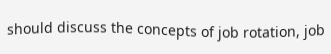should discuss the concepts of job rotation, job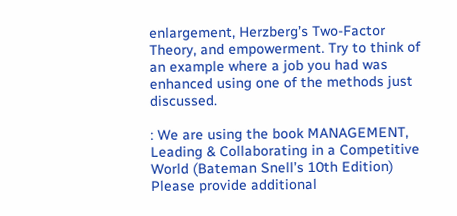enlargement, Herzberg’s Two-Factor Theory, and empowerment. Try to think of an example where a job you had was enhanced using one of the methods just discussed.

: We are using the book MANAGEMENT, Leading & Collaborating in a Competitive World (Bateman Snell’s 10th Edition)
Please provide additional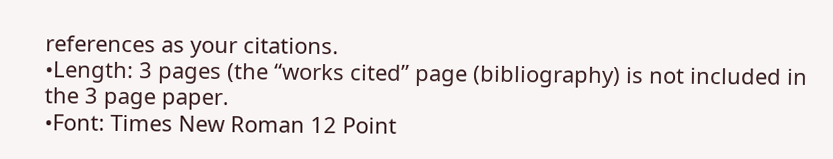references as your citations.
•Length: 3 pages (the “works cited” page (bibliography) is not included in the 3 page paper.
•Font: Times New Roman 12 Point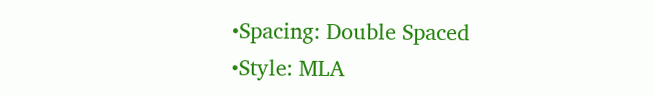•Spacing: Double Spaced
•Style: MLA